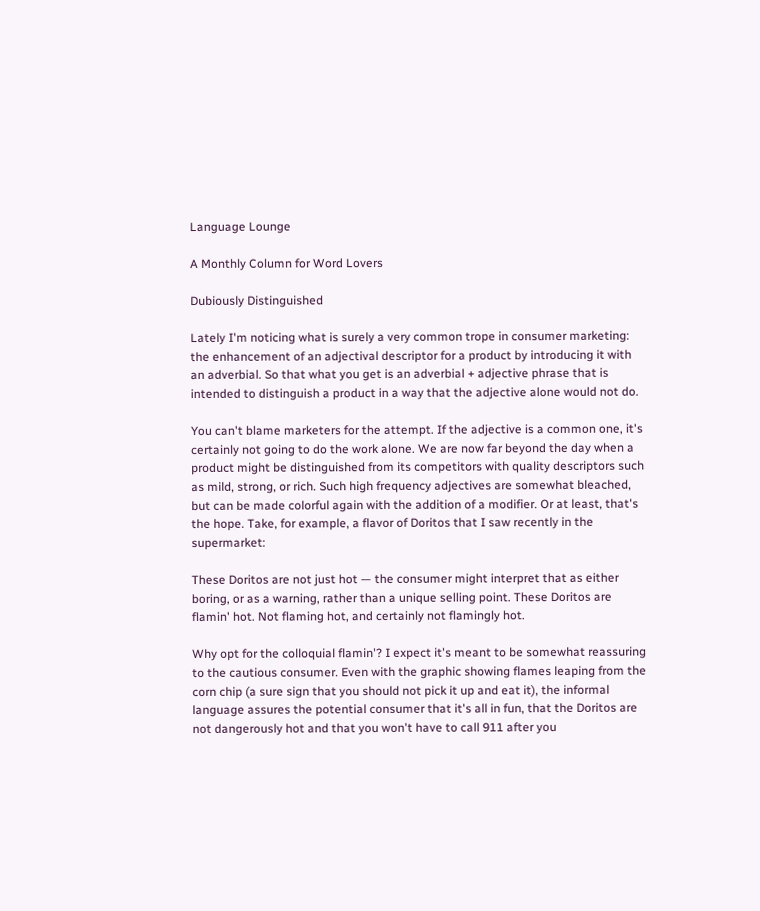Language Lounge

A Monthly Column for Word Lovers

Dubiously Distinguished

Lately I'm noticing what is surely a very common trope in consumer marketing: the enhancement of an adjectival descriptor for a product by introducing it with an adverbial. So that what you get is an adverbial + adjective phrase that is intended to distinguish a product in a way that the adjective alone would not do.

You can't blame marketers for the attempt. If the adjective is a common one, it's certainly not going to do the work alone. We are now far beyond the day when a product might be distinguished from its competitors with quality descriptors such as mild, strong, or rich. Such high frequency adjectives are somewhat bleached, but can be made colorful again with the addition of a modifier. Or at least, that's the hope. Take, for example, a flavor of Doritos that I saw recently in the supermarket:

These Doritos are not just hot — the consumer might interpret that as either boring, or as a warning, rather than a unique selling point. These Doritos are flamin' hot. Not flaming hot, and certainly not flamingly hot.

Why opt for the colloquial flamin'? I expect it's meant to be somewhat reassuring to the cautious consumer. Even with the graphic showing flames leaping from the corn chip (a sure sign that you should not pick it up and eat it), the informal language assures the potential consumer that it's all in fun, that the Doritos are not dangerously hot and that you won't have to call 911 after you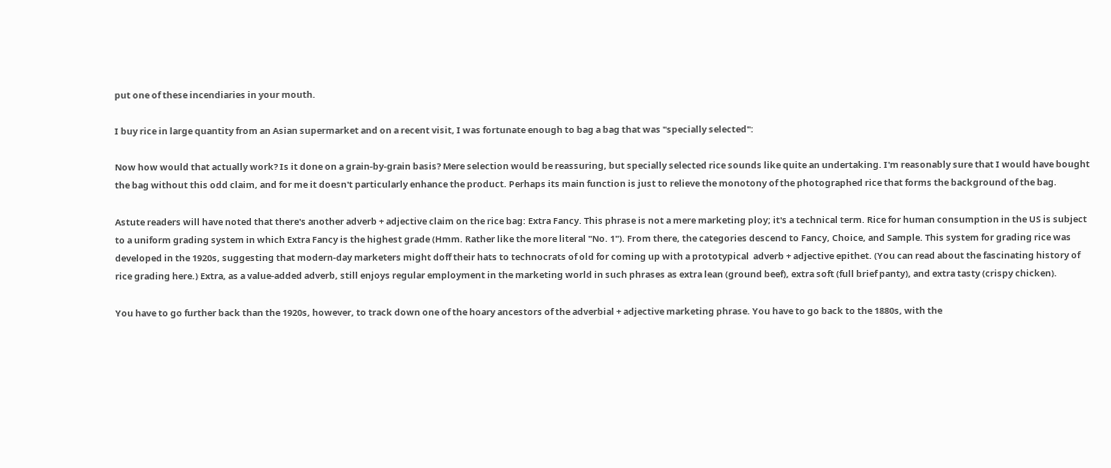put one of these incendiaries in your mouth.

I buy rice in large quantity from an Asian supermarket and on a recent visit, I was fortunate enough to bag a bag that was "specially selected":

Now how would that actually work? Is it done on a grain-by-grain basis? Mere selection would be reassuring, but specially selected rice sounds like quite an undertaking. I'm reasonably sure that I would have bought the bag without this odd claim, and for me it doesn't particularly enhance the product. Perhaps its main function is just to relieve the monotony of the photographed rice that forms the background of the bag.

Astute readers will have noted that there's another adverb + adjective claim on the rice bag: Extra Fancy. This phrase is not a mere marketing ploy; it's a technical term. Rice for human consumption in the US is subject to a uniform grading system in which Extra Fancy is the highest grade (Hmm. Rather like the more literal "No. 1"). From there, the categories descend to Fancy, Choice, and Sample. This system for grading rice was developed in the 1920s, suggesting that modern-day marketers might doff their hats to technocrats of old for coming up with a prototypical  adverb + adjective epithet. (You can read about the fascinating history of rice grading here.) Extra, as a value-added adverb, still enjoys regular employment in the marketing world in such phrases as extra lean (ground beef), extra soft (full brief panty), and extra tasty (crispy chicken).

You have to go further back than the 1920s, however, to track down one of the hoary ancestors of the adverbial + adjective marketing phrase. You have to go back to the 1880s, with the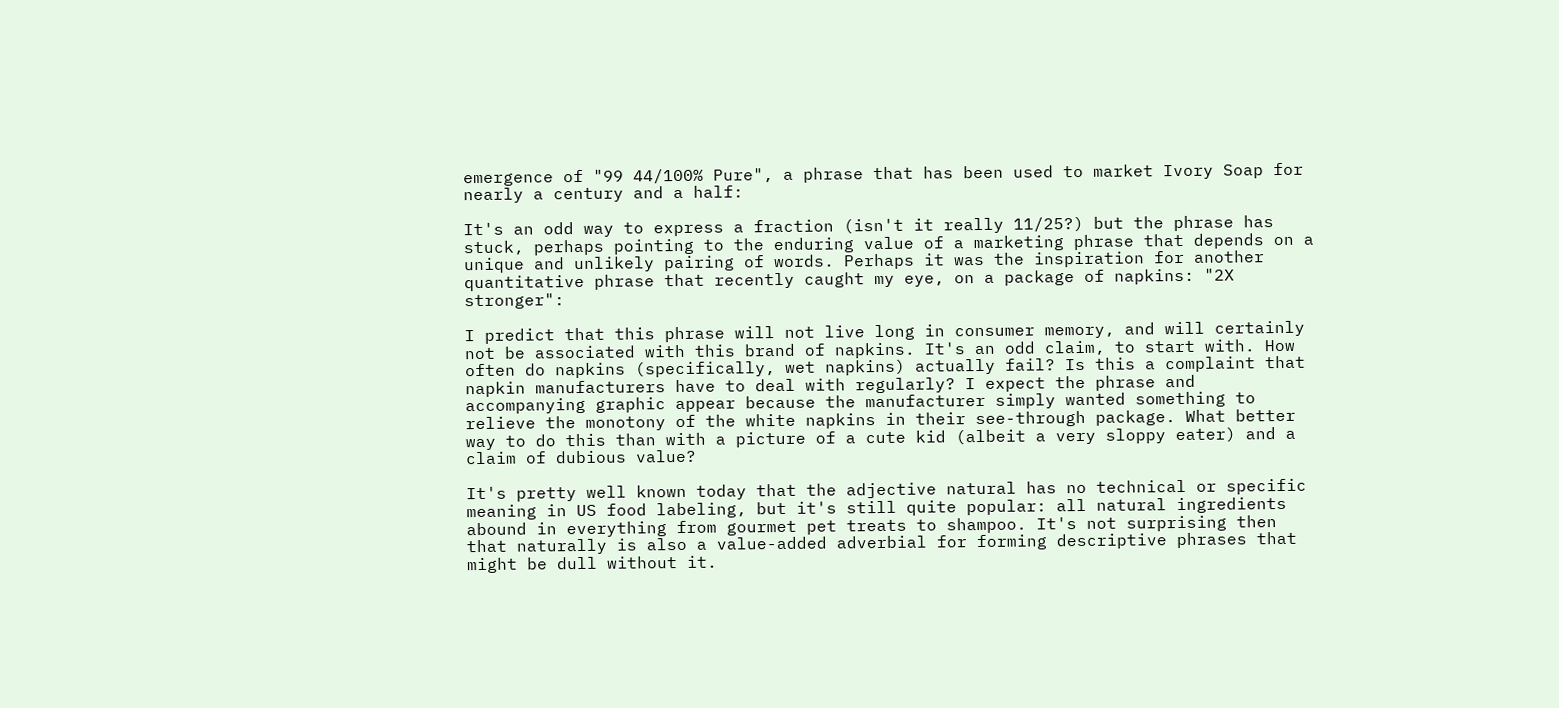emergence of "99 44/100% Pure", a phrase that has been used to market Ivory Soap for nearly a century and a half:

It's an odd way to express a fraction (isn't it really 11/25?) but the phrase has stuck, perhaps pointing to the enduring value of a marketing phrase that depends on a unique and unlikely pairing of words. Perhaps it was the inspiration for another quantitative phrase that recently caught my eye, on a package of napkins: "2X stronger":

I predict that this phrase will not live long in consumer memory, and will certainly not be associated with this brand of napkins. It's an odd claim, to start with. How often do napkins (specifically, wet napkins) actually fail? Is this a complaint that napkin manufacturers have to deal with regularly? I expect the phrase and accompanying graphic appear because the manufacturer simply wanted something to relieve the monotony of the white napkins in their see-through package. What better way to do this than with a picture of a cute kid (albeit a very sloppy eater) and a claim of dubious value?

It's pretty well known today that the adjective natural has no technical or specific meaning in US food labeling, but it's still quite popular: all natural ingredients abound in everything from gourmet pet treats to shampoo. It's not surprising then that naturally is also a value-added adverbial for forming descriptive phrases that might be dull without it.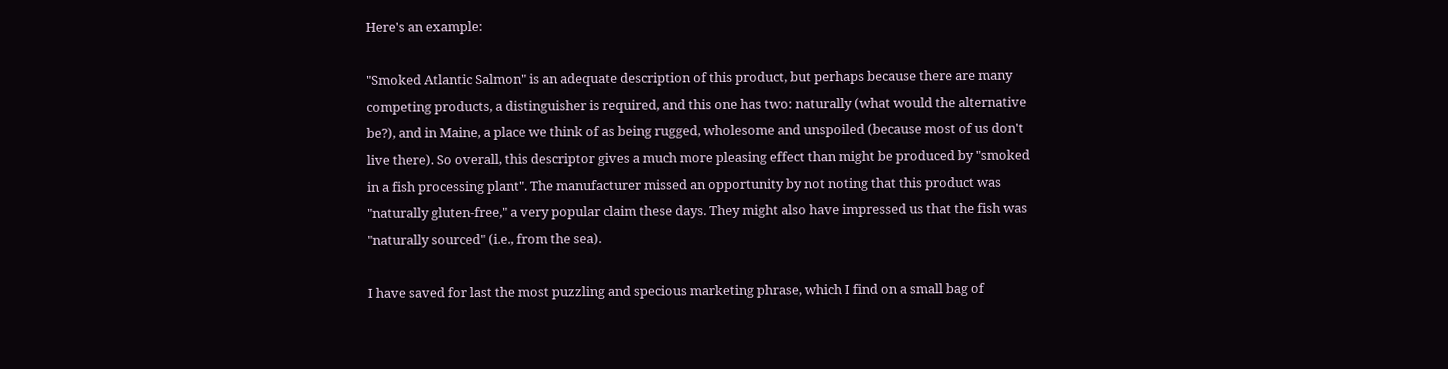Here's an example:

"Smoked Atlantic Salmon" is an adequate description of this product, but perhaps because there are many competing products, a distinguisher is required, and this one has two: naturally (what would the alternative be?), and in Maine, a place we think of as being rugged, wholesome and unspoiled (because most of us don't live there). So overall, this descriptor gives a much more pleasing effect than might be produced by "smoked in a fish processing plant". The manufacturer missed an opportunity by not noting that this product was "naturally gluten-free," a very popular claim these days. They might also have impressed us that the fish was "naturally sourced" (i.e., from the sea).

I have saved for last the most puzzling and specious marketing phrase, which I find on a small bag of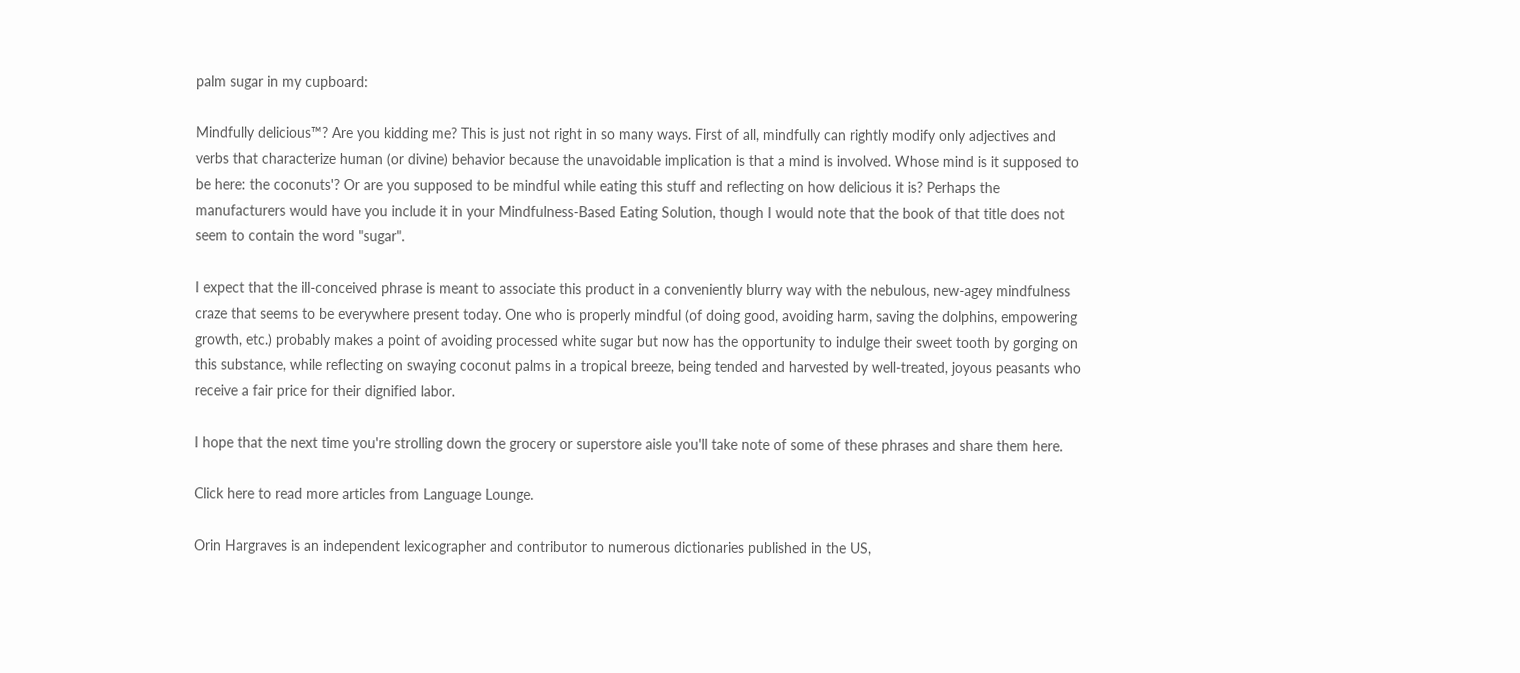palm sugar in my cupboard:

Mindfully delicious™? Are you kidding me? This is just not right in so many ways. First of all, mindfully can rightly modify only adjectives and verbs that characterize human (or divine) behavior because the unavoidable implication is that a mind is involved. Whose mind is it supposed to be here: the coconuts'? Or are you supposed to be mindful while eating this stuff and reflecting on how delicious it is? Perhaps the manufacturers would have you include it in your Mindfulness-Based Eating Solution, though I would note that the book of that title does not seem to contain the word "sugar".

I expect that the ill-conceived phrase is meant to associate this product in a conveniently blurry way with the nebulous, new-agey mindfulness craze that seems to be everywhere present today. One who is properly mindful (of doing good, avoiding harm, saving the dolphins, empowering growth, etc.) probably makes a point of avoiding processed white sugar but now has the opportunity to indulge their sweet tooth by gorging on this substance, while reflecting on swaying coconut palms in a tropical breeze, being tended and harvested by well-treated, joyous peasants who receive a fair price for their dignified labor.

I hope that the next time you're strolling down the grocery or superstore aisle you'll take note of some of these phrases and share them here.

Click here to read more articles from Language Lounge.

Orin Hargraves is an independent lexicographer and contributor to numerous dictionaries published in the US,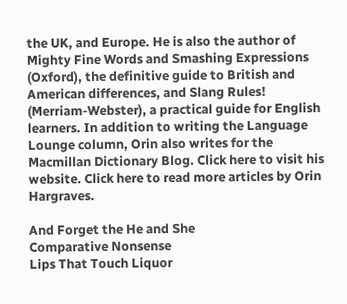the UK, and Europe. He is also the author of Mighty Fine Words and Smashing Expressions (Oxford), the definitive guide to British and American differences, and Slang Rules! (Merriam-Webster), a practical guide for English learners. In addition to writing the Language Lounge column, Orin also writes for the Macmillan Dictionary Blog. Click here to visit his website. Click here to read more articles by Orin Hargraves.

And Forget the He and She
Comparative Nonsense
Lips That Touch Liquor